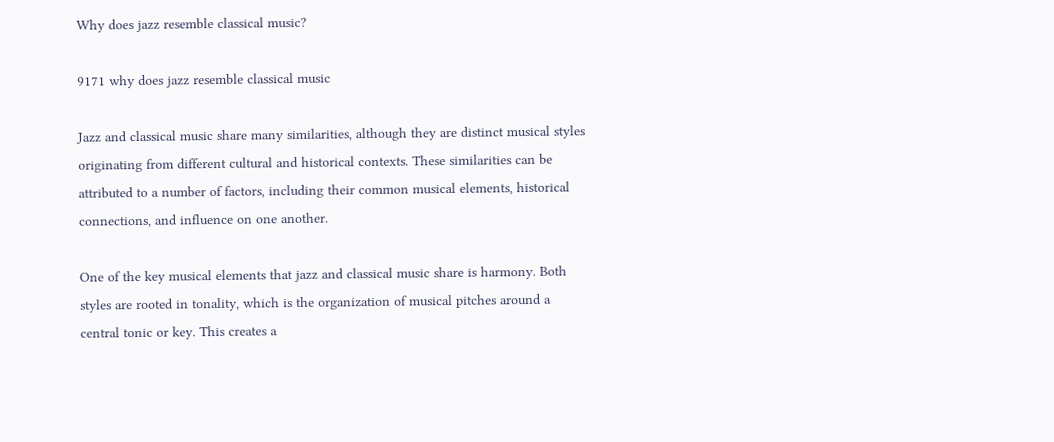Why does jazz resemble classical music?

9171 why does jazz resemble classical music

Jazz and classical music share many similarities, although they are distinct musical styles originating from different cultural and historical contexts. These similarities can be attributed to a number of factors, including their common musical elements, historical connections, and influence on one another.

One of the key musical elements that jazz and classical music share is harmony. Both styles are rooted in tonality, which is the organization of musical pitches around a central tonic or key. This creates a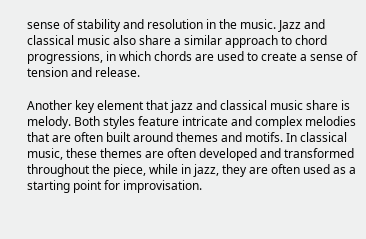sense of stability and resolution in the music. Jazz and classical music also share a similar approach to chord progressions, in which chords are used to create a sense of tension and release.

Another key element that jazz and classical music share is melody. Both styles feature intricate and complex melodies that are often built around themes and motifs. In classical music, these themes are often developed and transformed throughout the piece, while in jazz, they are often used as a starting point for improvisation.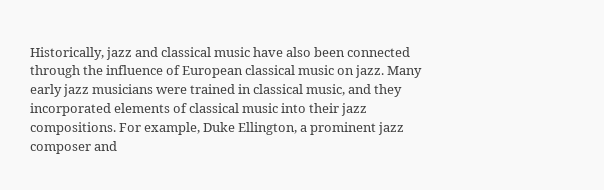Historically, jazz and classical music have also been connected through the influence of European classical music on jazz. Many early jazz musicians were trained in classical music, and they incorporated elements of classical music into their jazz compositions. For example, Duke Ellington, a prominent jazz composer and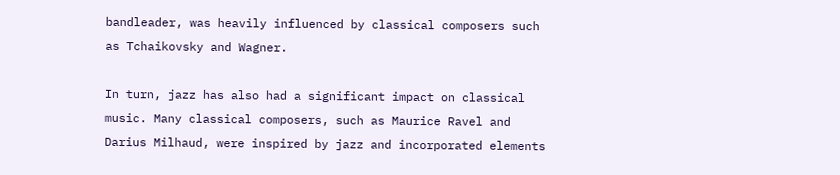bandleader, was heavily influenced by classical composers such as Tchaikovsky and Wagner.

In turn, jazz has also had a significant impact on classical music. Many classical composers, such as Maurice Ravel and Darius Milhaud, were inspired by jazz and incorporated elements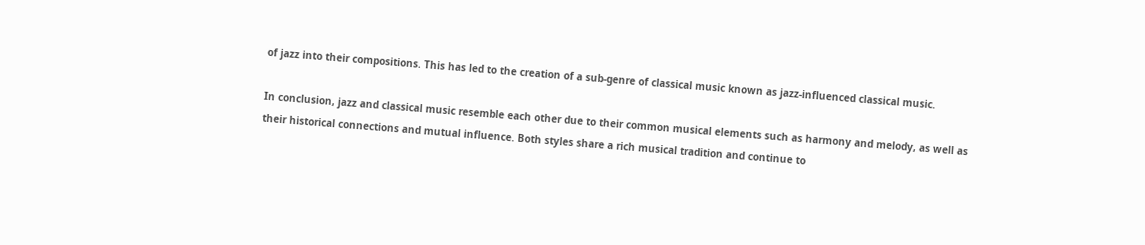of jazz into their compositions. This has led to the creation of a sub-genre of classical music known as jazz-influenced classical music.

In conclusion, jazz and classical music resemble each other due to their common musical elements such as harmony and melody, as well as their historical connections and mutual influence. Both styles share a rich musical tradition and continue to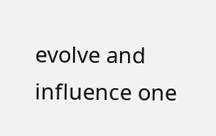evolve and influence one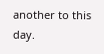another to this day.